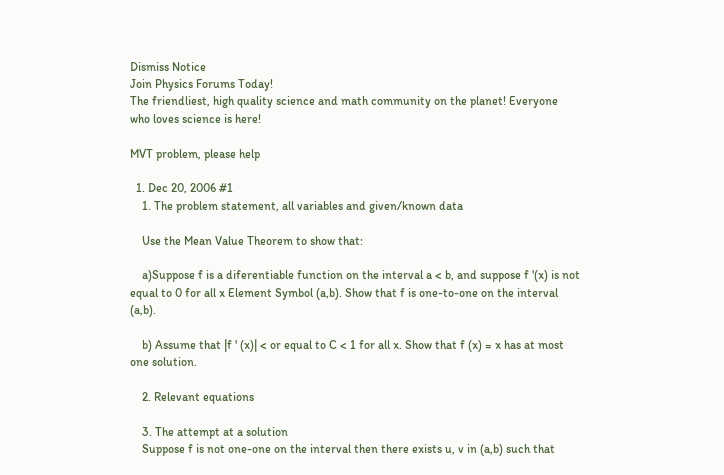Dismiss Notice
Join Physics Forums Today!
The friendliest, high quality science and math community on the planet! Everyone who loves science is here!

MVT problem, please help

  1. Dec 20, 2006 #1
    1. The problem statement, all variables and given/known data

    Use the Mean Value Theorem to show that:

    a)Suppose f is a diferentiable function on the interval a < b, and suppose f '(x) is not equal to 0 for all x Element Symbol (a,b). Show that f is one-to-one on the interval (a,b).

    b) Assume that |f ' (x)| < or equal to C < 1 for all x. Show that f (x) = x has at most one solution.

    2. Relevant equations

    3. The attempt at a solution
    Suppose f is not one-one on the interval then there exists u, v in (a,b) such that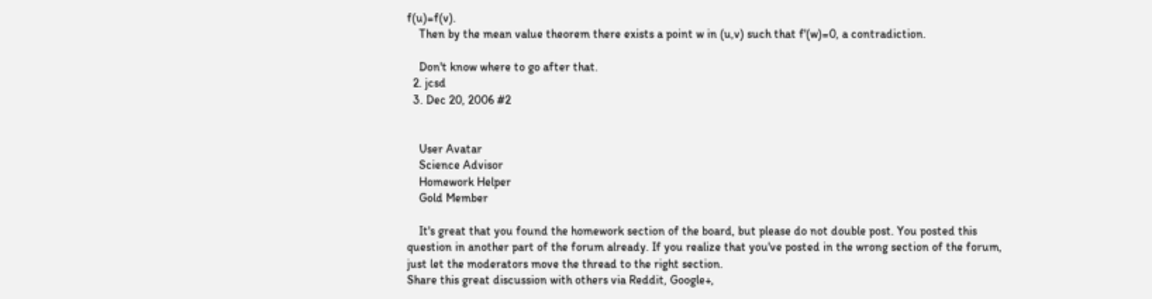f(u)=f(v).
    Then by the mean value theorem there exists a point w in (u,v) such that f'(w)=0, a contradiction.

    Don't know where to go after that.
  2. jcsd
  3. Dec 20, 2006 #2


    User Avatar
    Science Advisor
    Homework Helper
    Gold Member

    It's great that you found the homework section of the board, but please do not double post. You posted this question in another part of the forum already. If you realize that you've posted in the wrong section of the forum, just let the moderators move the thread to the right section.
Share this great discussion with others via Reddit, Google+,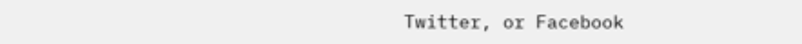Twitter, or Facebook